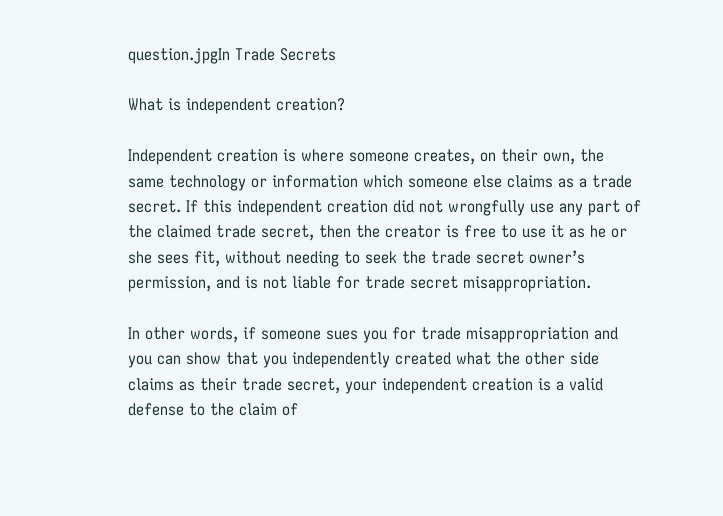question.jpgIn Trade Secrets

What is independent creation?

Independent creation is where someone creates, on their own, the same technology or information which someone else claims as a trade secret. If this independent creation did not wrongfully use any part of the claimed trade secret, then the creator is free to use it as he or she sees fit, without needing to seek the trade secret owner’s permission, and is not liable for trade secret misappropriation.

In other words, if someone sues you for trade misappropriation and you can show that you independently created what the other side claims as their trade secret, your independent creation is a valid defense to the claim of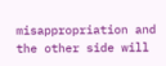misappropriation and the other side will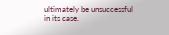ultimately be unsuccessful in its case.